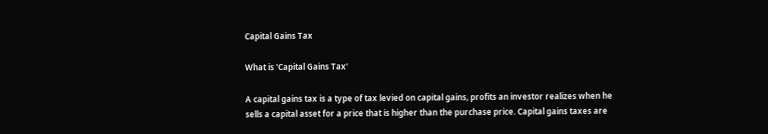Capital Gains Tax

What is 'Capital Gains Tax'

A capital gains tax is a type of tax levied on capital gains, profits an investor realizes when he sells a capital asset for a price that is higher than the purchase price. Capital gains taxes are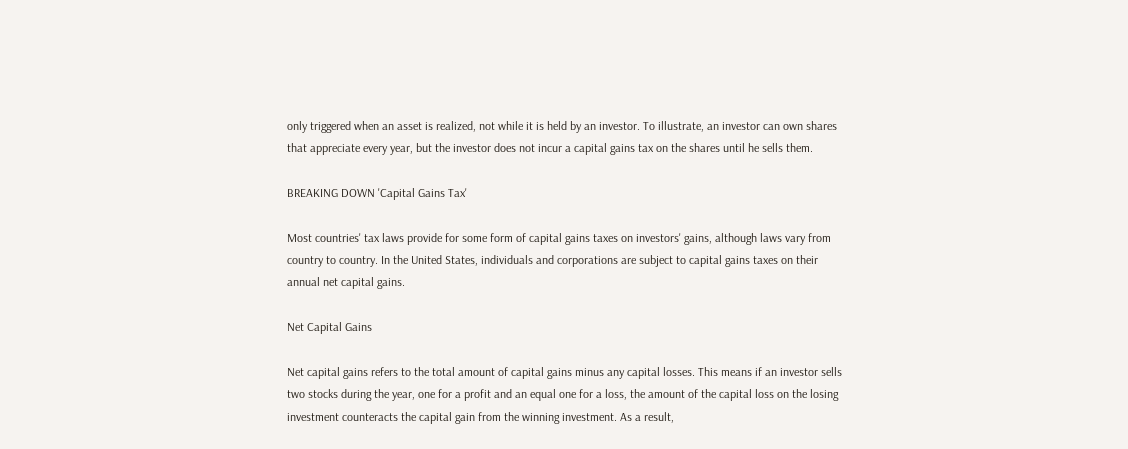only triggered when an asset is realized, not while it is held by an investor. To illustrate, an investor can own shares that appreciate every year, but the investor does not incur a capital gains tax on the shares until he sells them.

BREAKING DOWN 'Capital Gains Tax'

Most countries' tax laws provide for some form of capital gains taxes on investors' gains, although laws vary from country to country. In the United States, individuals and corporations are subject to capital gains taxes on their annual net capital gains.

Net Capital Gains

Net capital gains refers to the total amount of capital gains minus any capital losses. This means if an investor sells two stocks during the year, one for a profit and an equal one for a loss, the amount of the capital loss on the losing investment counteracts the capital gain from the winning investment. As a result,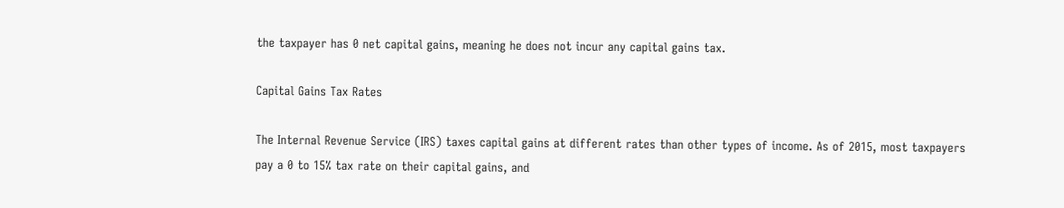the taxpayer has 0 net capital gains, meaning he does not incur any capital gains tax.

Capital Gains Tax Rates

The Internal Revenue Service (IRS) taxes capital gains at different rates than other types of income. As of 2015, most taxpayers pay a 0 to 15% tax rate on their capital gains, and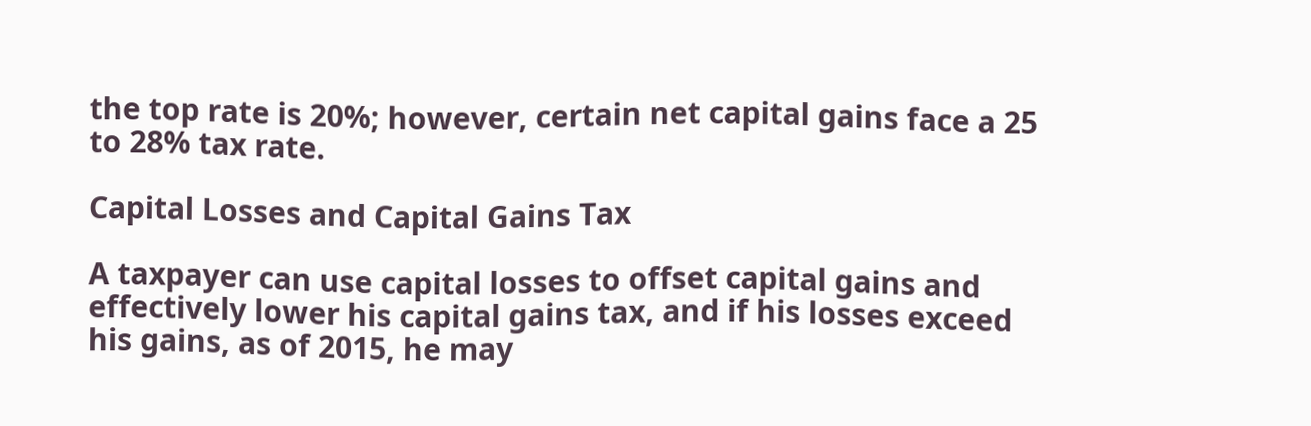the top rate is 20%; however, certain net capital gains face a 25 to 28% tax rate.

Capital Losses and Capital Gains Tax

A taxpayer can use capital losses to offset capital gains and effectively lower his capital gains tax, and if his losses exceed his gains, as of 2015, he may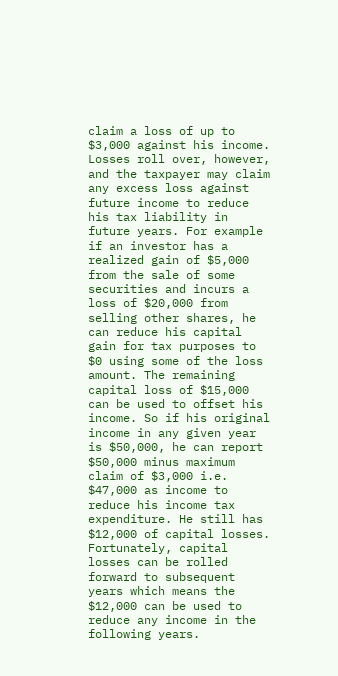claim a loss of up to $3,000 against his income. Losses roll over, however, and the taxpayer may claim any excess loss against future income to reduce his tax liability in future years. For example if an investor has a realized gain of $5,000 from the sale of some securities and incurs a loss of $20,000 from selling other shares, he can reduce his capital gain for tax purposes to $0 using some of the loss amount. The remaining capital loss of $15,000 can be used to offset his income. So if his original income in any given year is $50,000, he can report $50,000 minus maximum claim of $3,000 i.e. $47,000 as income to reduce his income tax expenditure. He still has $12,000 of capital losses. Fortunately, capital losses can be rolled forward to subsequent years which means the $12,000 can be used to reduce any income in the following years.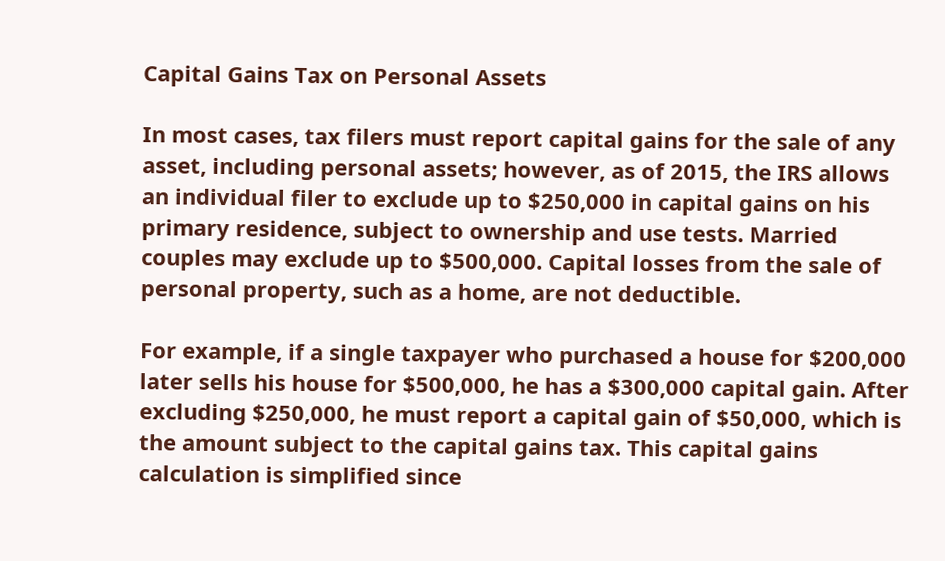Capital Gains Tax on Personal Assets

In most cases, tax filers must report capital gains for the sale of any asset, including personal assets; however, as of 2015, the IRS allows an individual filer to exclude up to $250,000 in capital gains on his primary residence, subject to ownership and use tests. Married couples may exclude up to $500,000. Capital losses from the sale of personal property, such as a home, are not deductible.

For example, if a single taxpayer who purchased a house for $200,000 later sells his house for $500,000, he has a $300,000 capital gain. After excluding $250,000, he must report a capital gain of $50,000, which is the amount subject to the capital gains tax. This capital gains calculation is simplified since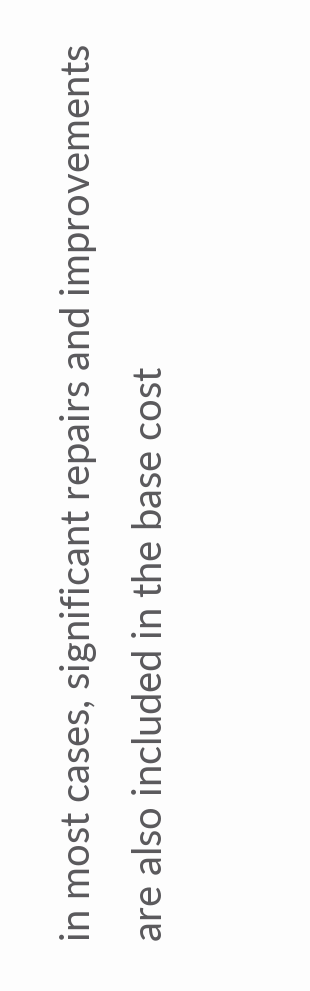in most cases, significant repairs and improvements are also included in the base cost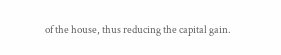of the house, thus reducing the capital gain.